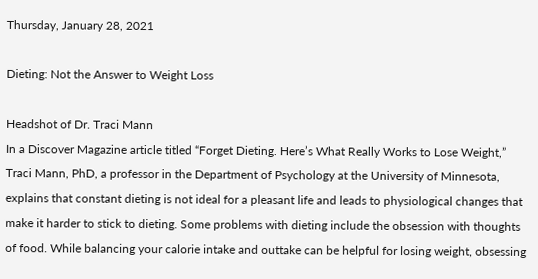Thursday, January 28, 2021

Dieting: Not the Answer to Weight Loss

Headshot of Dr. Traci Mann
In a Discover Magazine article titled “Forget Dieting. Here’s What Really Works to Lose Weight,” Traci Mann, PhD, a professor in the Department of Psychology at the University of Minnesota, explains that constant dieting is not ideal for a pleasant life and leads to physiological changes that make it harder to stick to dieting. Some problems with dieting include the obsession with thoughts of food. While balancing your calorie intake and outtake can be helpful for losing weight, obsessing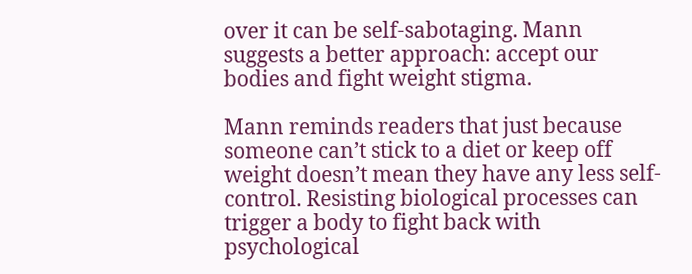over it can be self-sabotaging. Mann suggests a better approach: accept our bodies and fight weight stigma.

Mann reminds readers that just because someone can’t stick to a diet or keep off weight doesn’t mean they have any less self-control. Resisting biological processes can trigger a body to fight back with psychological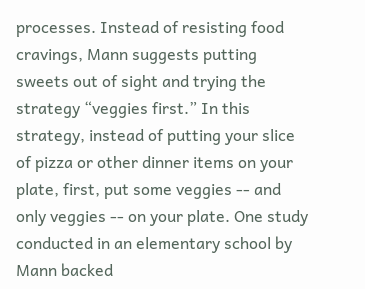processes. Instead of resisting food cravings, Mann suggests putting sweets out of sight and trying the strategy “veggies first.” In this strategy, instead of putting your slice of pizza or other dinner items on your plate, first, put some veggies -- and only veggies -- on your plate. One study conducted in an elementary school by Mann backed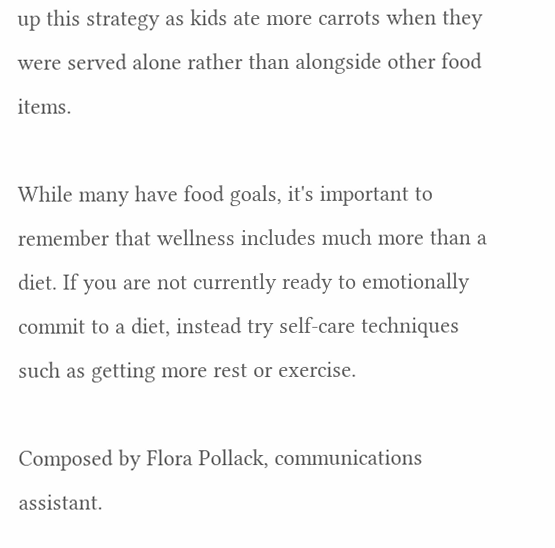up this strategy as kids ate more carrots when they were served alone rather than alongside other food items.

While many have food goals, it's important to remember that wellness includes much more than a diet. If you are not currently ready to emotionally commit to a diet, instead try self-care techniques such as getting more rest or exercise.

Composed by Flora Pollack, communications assistant.